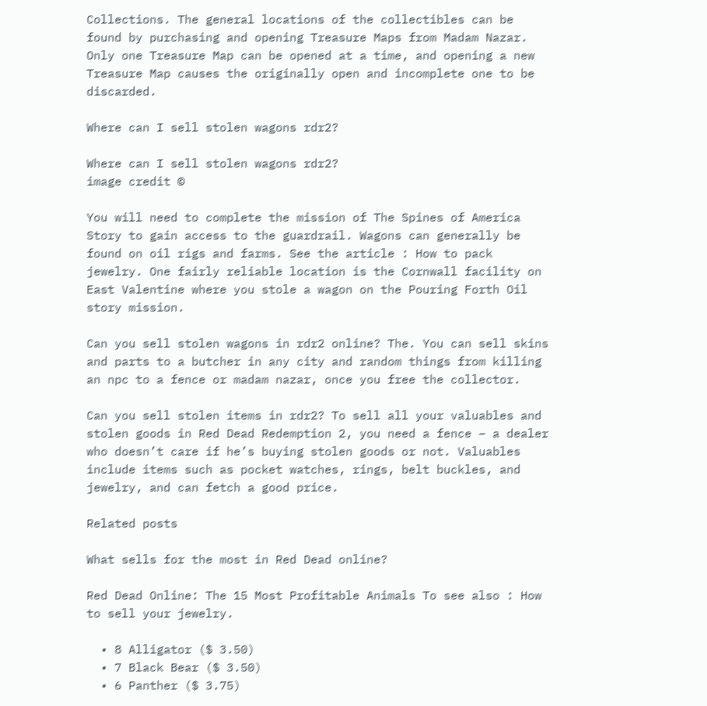Collections. The general locations of the collectibles can be found by purchasing and opening Treasure Maps from Madam Nazar. Only one Treasure Map can be opened at a time, and opening a new Treasure Map causes the originally open and incomplete one to be discarded.

Where can I sell stolen wagons rdr2?

Where can I sell stolen wagons rdr2?
image credit ©

You will need to complete the mission of The Spines of America Story to gain access to the guardrail. Wagons can generally be found on oil rigs and farms. See the article : How to pack jewelry. One fairly reliable location is the Cornwall facility on East Valentine where you stole a wagon on the Pouring Forth Oil story mission.

Can you sell stolen wagons in rdr2 online? The. You can sell skins and parts to a butcher in any city and random things from killing an npc to a fence or madam nazar, once you free the collector.

Can you sell stolen items in rdr2? To sell all your valuables and stolen goods in Red Dead Redemption 2, you need a fence – a dealer who doesn’t care if he’s buying stolen goods or not. Valuables include items such as pocket watches, rings, belt buckles, and jewelry, and can fetch a good price.

Related posts

What sells for the most in Red Dead online?

Red Dead Online: The 15 Most Profitable Animals To see also : How to sell your jewelry.

  • 8 Alligator ($ 3.50)
  • 7 Black Bear ($ 3.50)
  • 6 Panther ($ 3.75)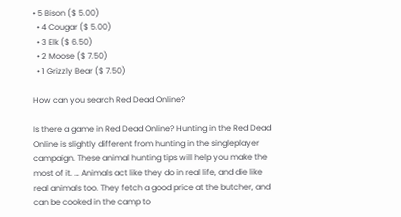• 5 Bison ($ 5.00)
  • 4 Cougar ($ 5.00)
  • 3 Elk ($ 6.50)
  • 2 Moose ($ 7.50)
  • 1 Grizzly Bear ($ 7.50)

How can you search Red Dead Online?

Is there a game in Red Dead Online? Hunting in the Red Dead Online is slightly different from hunting in the singleplayer campaign. These animal hunting tips will help you make the most of it. … Animals act like they do in real life, and die like real animals too. They fetch a good price at the butcher, and can be cooked in the camp to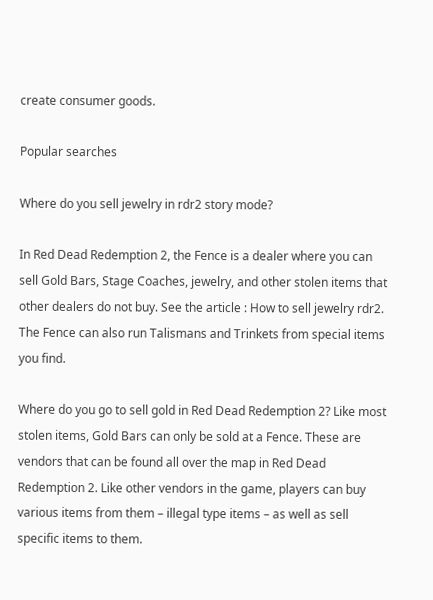create consumer goods.

Popular searches

Where do you sell jewelry in rdr2 story mode?

In Red Dead Redemption 2, the Fence is a dealer where you can sell Gold Bars, Stage Coaches, jewelry, and other stolen items that other dealers do not buy. See the article : How to sell jewelry rdr2. The Fence can also run Talismans and Trinkets from special items you find.

Where do you go to sell gold in Red Dead Redemption 2? Like most stolen items, Gold Bars can only be sold at a Fence. These are vendors that can be found all over the map in Red Dead Redemption 2. Like other vendors in the game, players can buy various items from them – illegal type items – as well as sell specific items to them.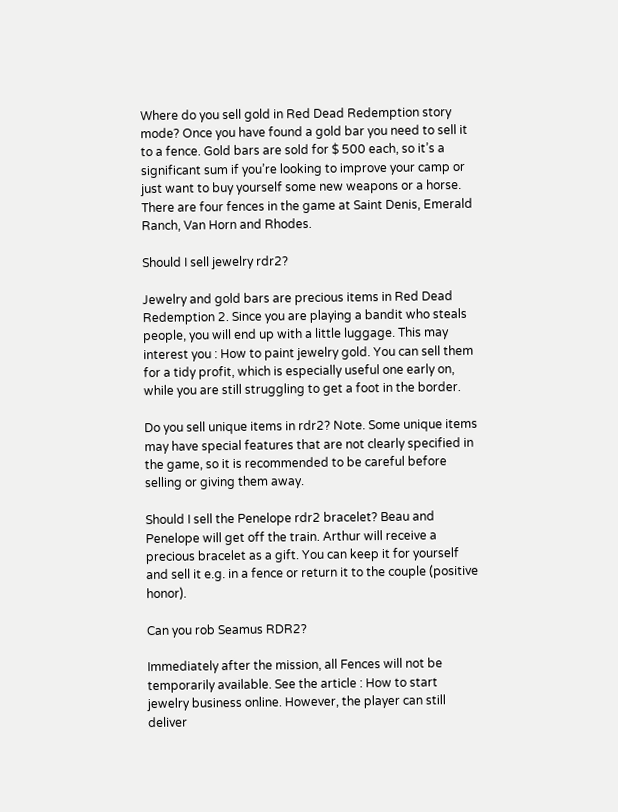Where do you sell gold in Red Dead Redemption story mode? Once you have found a gold bar you need to sell it to a fence. Gold bars are sold for $ 500 each, so it’s a significant sum if you’re looking to improve your camp or just want to buy yourself some new weapons or a horse. There are four fences in the game at Saint Denis, Emerald Ranch, Van Horn and Rhodes.

Should I sell jewelry rdr2?

Jewelry and gold bars are precious items in Red Dead Redemption 2. Since you are playing a bandit who steals people, you will end up with a little luggage. This may interest you : How to paint jewelry gold. You can sell them for a tidy profit, which is especially useful one early on, while you are still struggling to get a foot in the border.

Do you sell unique items in rdr2? Note. Some unique items may have special features that are not clearly specified in the game, so it is recommended to be careful before selling or giving them away.

Should I sell the Penelope rdr2 bracelet? Beau and Penelope will get off the train. Arthur will receive a precious bracelet as a gift. You can keep it for yourself and sell it e.g. in a fence or return it to the couple (positive honor).

Can you rob Seamus RDR2?

Immediately after the mission, all Fences will not be temporarily available. See the article : How to start jewelry business online. However, the player can still deliver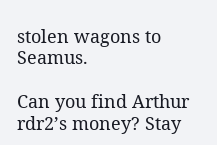stolen wagons to Seamus.

Can you find Arthur rdr2’s money? Stay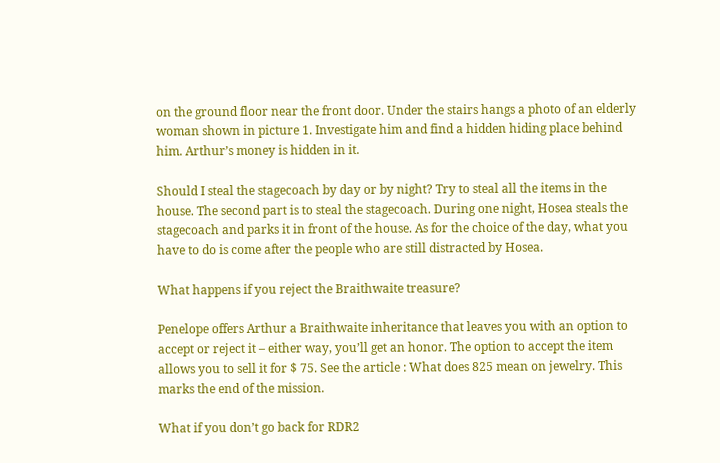on the ground floor near the front door. Under the stairs hangs a photo of an elderly woman shown in picture 1. Investigate him and find a hidden hiding place behind him. Arthur’s money is hidden in it.

Should I steal the stagecoach by day or by night? Try to steal all the items in the house. The second part is to steal the stagecoach. During one night, Hosea steals the stagecoach and parks it in front of the house. As for the choice of the day, what you have to do is come after the people who are still distracted by Hosea.

What happens if you reject the Braithwaite treasure?

Penelope offers Arthur a Braithwaite inheritance that leaves you with an option to accept or reject it – either way, you’ll get an honor. The option to accept the item allows you to sell it for $ 75. See the article : What does 825 mean on jewelry. This marks the end of the mission.

What if you don’t go back for RDR2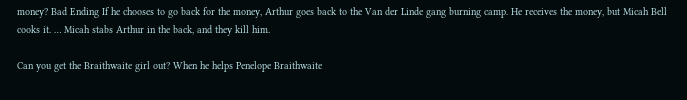money? Bad Ending If he chooses to go back for the money, Arthur goes back to the Van der Linde gang burning camp. He receives the money, but Micah Bell cooks it. … Micah stabs Arthur in the back, and they kill him.

Can you get the Braithwaite girl out? When he helps Penelope Braithwaite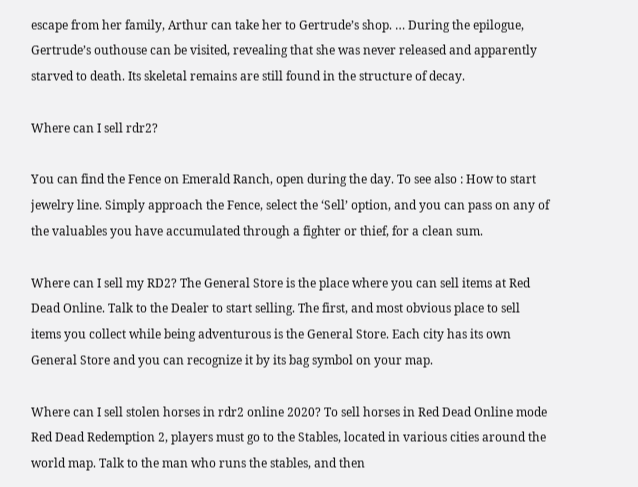escape from her family, Arthur can take her to Gertrude’s shop. … During the epilogue, Gertrude’s outhouse can be visited, revealing that she was never released and apparently starved to death. Its skeletal remains are still found in the structure of decay.

Where can I sell rdr2?

You can find the Fence on Emerald Ranch, open during the day. To see also : How to start jewelry line. Simply approach the Fence, select the ‘Sell’ option, and you can pass on any of the valuables you have accumulated through a fighter or thief, for a clean sum.

Where can I sell my RD2? The General Store is the place where you can sell items at Red Dead Online. Talk to the Dealer to start selling. The first, and most obvious place to sell items you collect while being adventurous is the General Store. Each city has its own General Store and you can recognize it by its bag symbol on your map.

Where can I sell stolen horses in rdr2 online 2020? To sell horses in Red Dead Online mode Red Dead Redemption 2, players must go to the Stables, located in various cities around the world map. Talk to the man who runs the stables, and then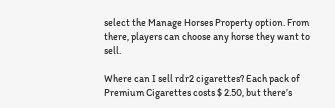select the Manage Horses Property option. From there, players can choose any horse they want to sell.

Where can I sell rdr2 cigarettes? Each pack of Premium Cigarettes costs $ 2.50, but there’s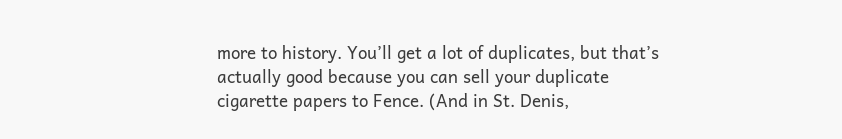more to history. You’ll get a lot of duplicates, but that’s actually good because you can sell your duplicate cigarette papers to Fence. (And in St. Denis,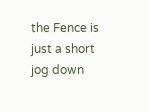the Fence is just a short jog down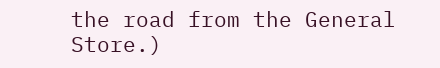the road from the General Store.)